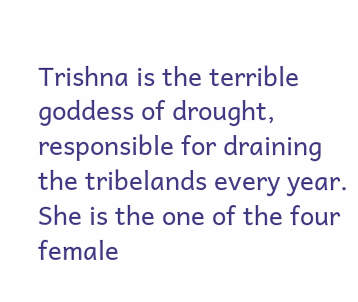Trishna is the terrible goddess of drought, responsible for draining the tribelands every year. She is the one of the four female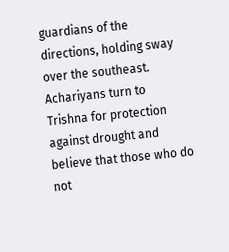guardians of the directions, holding sway over the southeast. Achariyans turn to Trishna for protection against drought and believe that those who do not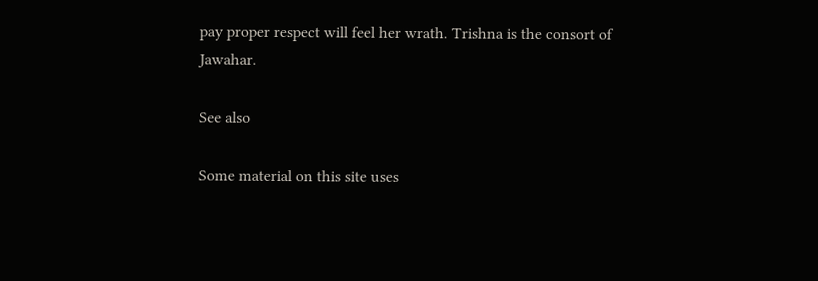pay proper respect will feel her wrath. Trishna is the consort of Jawahar.

See also

Some material on this site uses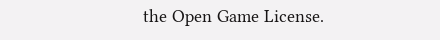the Open Game License.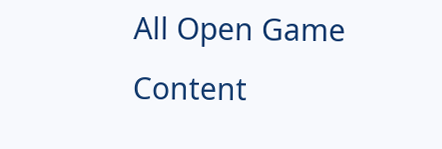All Open Game Content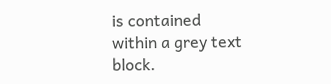is contained within a grey text block.